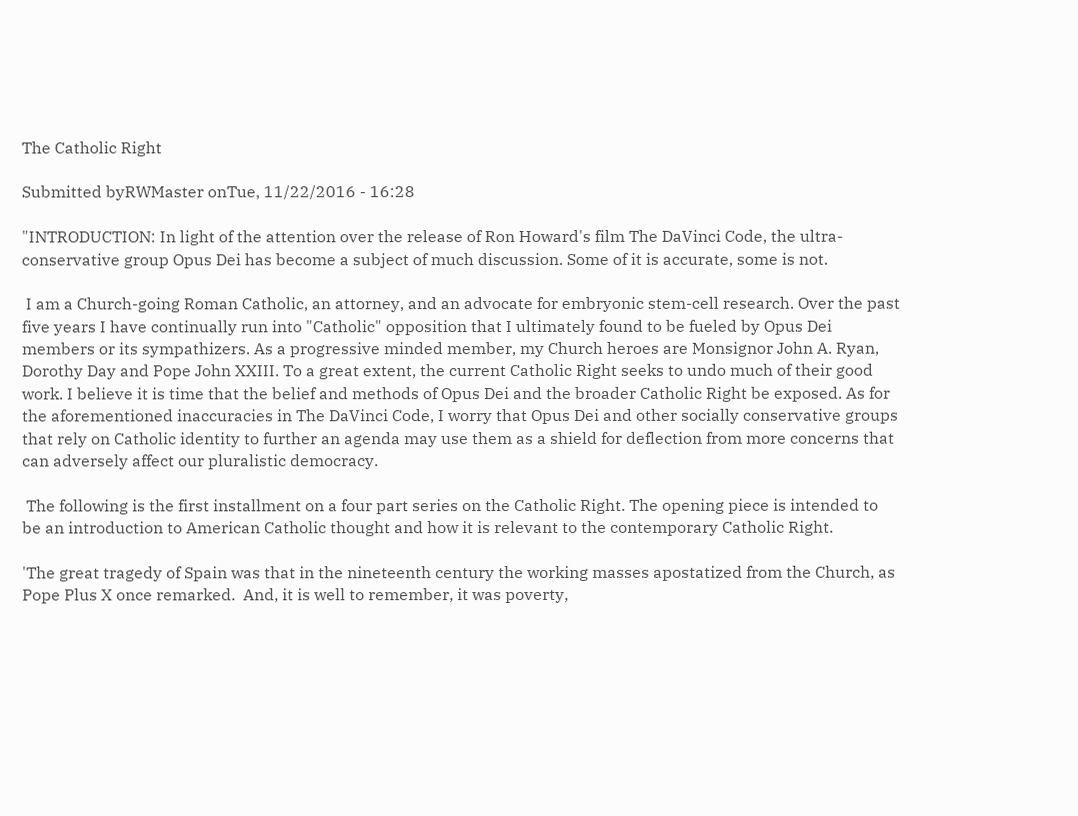The Catholic Right

Submitted byRWMaster onTue, 11/22/2016 - 16:28

"INTRODUCTION: In light of the attention over the release of Ron Howard's film The DaVinci Code, the ultra-conservative group Opus Dei has become a subject of much discussion. Some of it is accurate, some is not.

 I am a Church-going Roman Catholic, an attorney, and an advocate for embryonic stem-cell research. Over the past five years I have continually run into "Catholic" opposition that I ultimately found to be fueled by Opus Dei members or its sympathizers. As a progressive minded member, my Church heroes are Monsignor John A. Ryan, Dorothy Day and Pope John XXIII. To a great extent, the current Catholic Right seeks to undo much of their good work. I believe it is time that the belief and methods of Opus Dei and the broader Catholic Right be exposed. As for the aforementioned inaccuracies in The DaVinci Code, I worry that Opus Dei and other socially conservative groups that rely on Catholic identity to further an agenda may use them as a shield for deflection from more concerns that can adversely affect our pluralistic democracy.

 The following is the first installment on a four part series on the Catholic Right. The opening piece is intended to be an introduction to American Catholic thought and how it is relevant to the contemporary Catholic Right.

'The great tragedy of Spain was that in the nineteenth century the working masses apostatized from the Church, as Pope Plus X once remarked.  And, it is well to remember, it was poverty,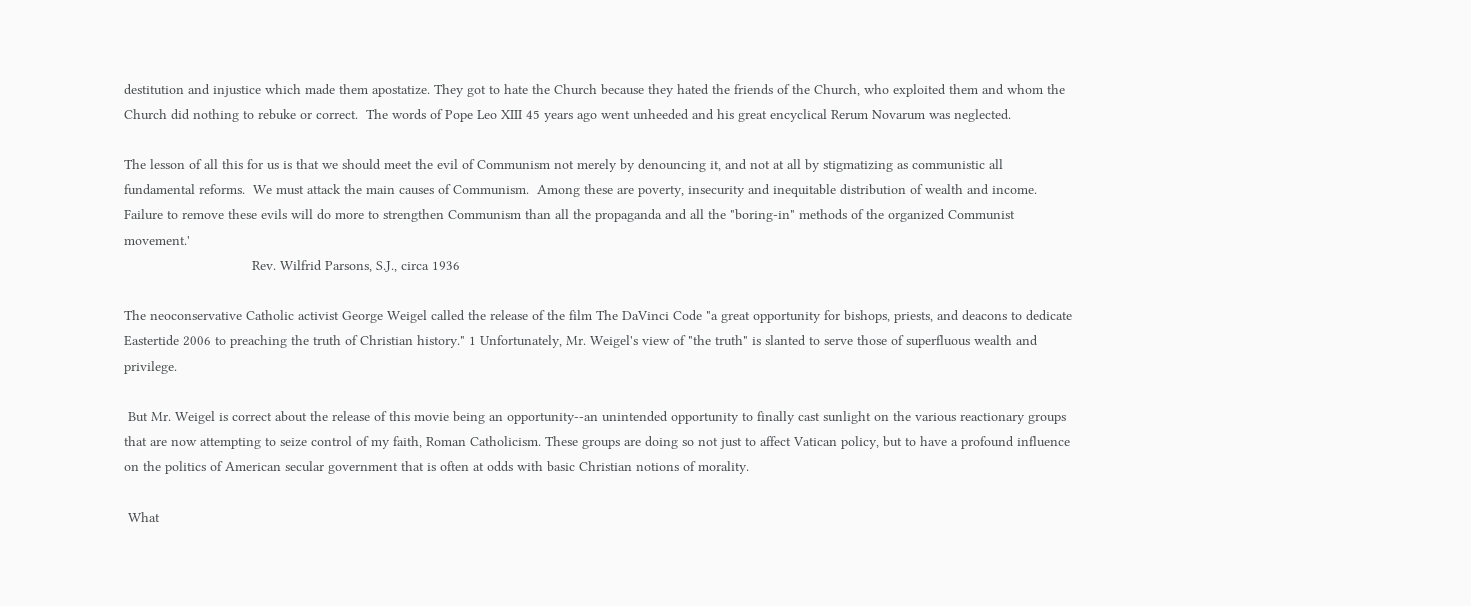destitution and injustice which made them apostatize. They got to hate the Church because they hated the friends of the Church, who exploited them and whom the Church did nothing to rebuke or correct.  The words of Pope Leo XIII 45 years ago went unheeded and his great encyclical Rerum Novarum was neglected.

The lesson of all this for us is that we should meet the evil of Communism not merely by denouncing it, and not at all by stigmatizing as communistic all fundamental reforms.  We must attack the main causes of Communism.  Among these are poverty, insecurity and inequitable distribution of wealth and income.  Failure to remove these evils will do more to strengthen Communism than all the propaganda and all the "boring-in" methods of the organized Communist movement.'
                                Rev. Wilfrid Parsons, S.J., circa 1936

The neoconservative Catholic activist George Weigel called the release of the film The DaVinci Code "a great opportunity for bishops, priests, and deacons to dedicate Eastertide 2006 to preaching the truth of Christian history." 1 Unfortunately, Mr. Weigel's view of "the truth" is slanted to serve those of superfluous wealth and privilege.

 But Mr. Weigel is correct about the release of this movie being an opportunity--an unintended opportunity to finally cast sunlight on the various reactionary groups that are now attempting to seize control of my faith, Roman Catholicism. These groups are doing so not just to affect Vatican policy, but to have a profound influence on the politics of American secular government that is often at odds with basic Christian notions of morality.

 What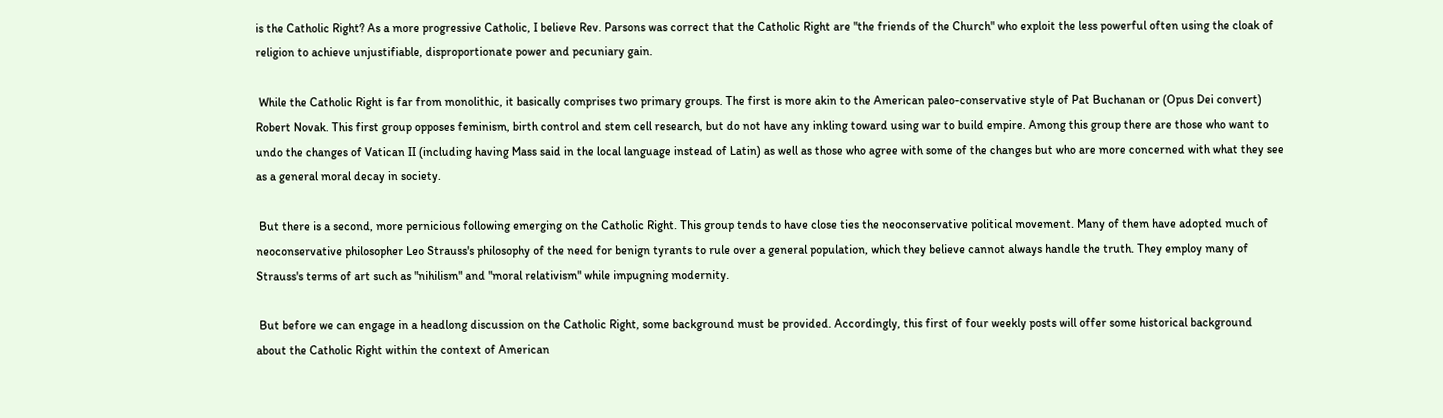is the Catholic Right? As a more progressive Catholic, I believe Rev. Parsons was correct that the Catholic Right are "the friends of the Church" who exploit the less powerful often using the cloak of religion to achieve unjustifiable, disproportionate power and pecuniary gain.

 While the Catholic Right is far from monolithic, it basically comprises two primary groups. The first is more akin to the American paleo-conservative style of Pat Buchanan or (Opus Dei convert) Robert Novak. This first group opposes feminism, birth control and stem cell research, but do not have any inkling toward using war to build empire. Among this group there are those who want to undo the changes of Vatican II (including having Mass said in the local language instead of Latin) as well as those who agree with some of the changes but who are more concerned with what they see as a general moral decay in society.

 But there is a second, more pernicious following emerging on the Catholic Right. This group tends to have close ties the neoconservative political movement. Many of them have adopted much of neoconservative philosopher Leo Strauss's philosophy of the need for benign tyrants to rule over a general population, which they believe cannot always handle the truth. They employ many of Strauss's terms of art such as "nihilism" and "moral relativism" while impugning modernity.

 But before we can engage in a headlong discussion on the Catholic Right, some background must be provided. Accordingly, this first of four weekly posts will offer some historical background about the Catholic Right within the context of American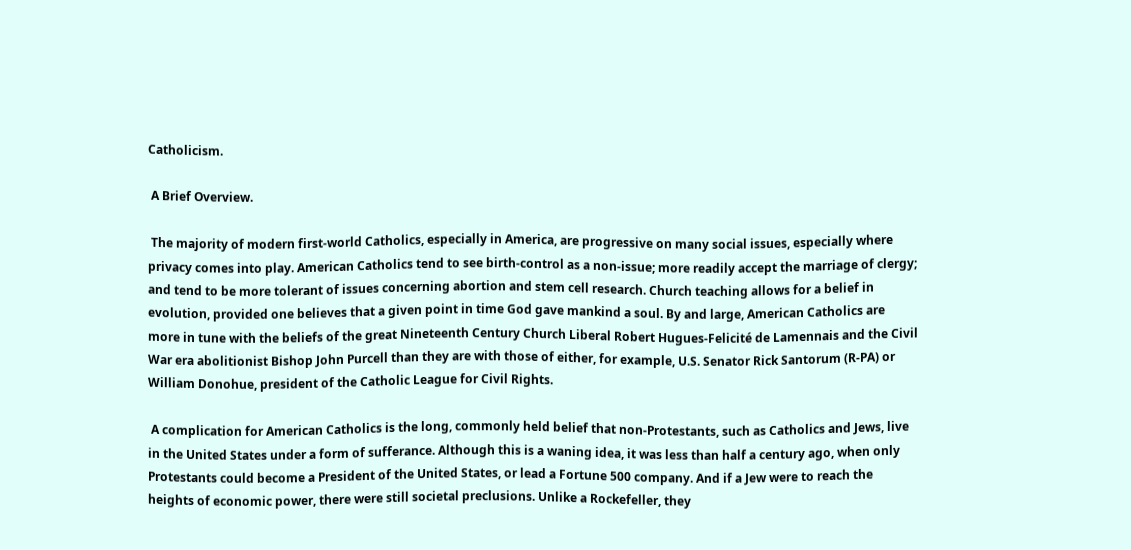Catholicism.

 A Brief Overview.

 The majority of modern first-world Catholics, especially in America, are progressive on many social issues, especially where privacy comes into play. American Catholics tend to see birth-control as a non-issue; more readily accept the marriage of clergy; and tend to be more tolerant of issues concerning abortion and stem cell research. Church teaching allows for a belief in evolution, provided one believes that a given point in time God gave mankind a soul. By and large, American Catholics are more in tune with the beliefs of the great Nineteenth Century Church Liberal Robert Hugues-Felicité de Lamennais and the Civil War era abolitionist Bishop John Purcell than they are with those of either, for example, U.S. Senator Rick Santorum (R-PA) or William Donohue, president of the Catholic League for Civil Rights.

 A complication for American Catholics is the long, commonly held belief that non-Protestants, such as Catholics and Jews, live in the United States under a form of sufferance. Although this is a waning idea, it was less than half a century ago, when only Protestants could become a President of the United States, or lead a Fortune 500 company. And if a Jew were to reach the heights of economic power, there were still societal preclusions. Unlike a Rockefeller, they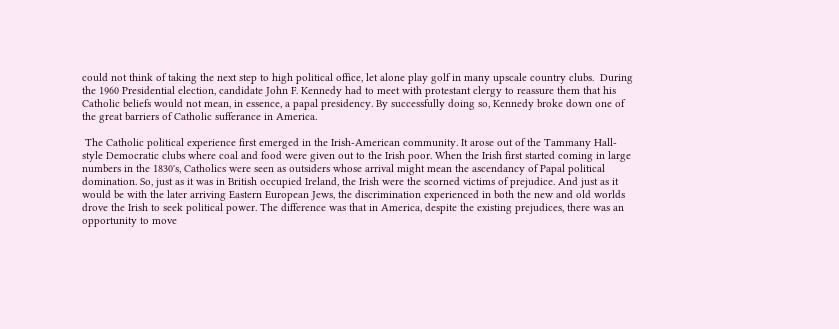could not think of taking the next step to high political office, let alone play golf in many upscale country clubs.  During the 1960 Presidential election, candidate John F. Kennedy had to meet with protestant clergy to reassure them that his Catholic beliefs would not mean, in essence, a papal presidency. By successfully doing so, Kennedy broke down one of the great barriers of Catholic sufferance in America.

 The Catholic political experience first emerged in the Irish-American community. It arose out of the Tammany Hall-style Democratic clubs where coal and food were given out to the Irish poor. When the Irish first started coming in large numbers in the 1830's, Catholics were seen as outsiders whose arrival might mean the ascendancy of Papal political domination. So, just as it was in British occupied Ireland, the Irish were the scorned victims of prejudice. And just as it would be with the later arriving Eastern European Jews, the discrimination experienced in both the new and old worlds drove the Irish to seek political power. The difference was that in America, despite the existing prejudices, there was an opportunity to move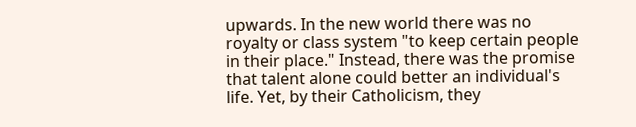upwards. In the new world there was no royalty or class system "to keep certain people in their place." Instead, there was the promise that talent alone could better an individual's life. Yet, by their Catholicism, they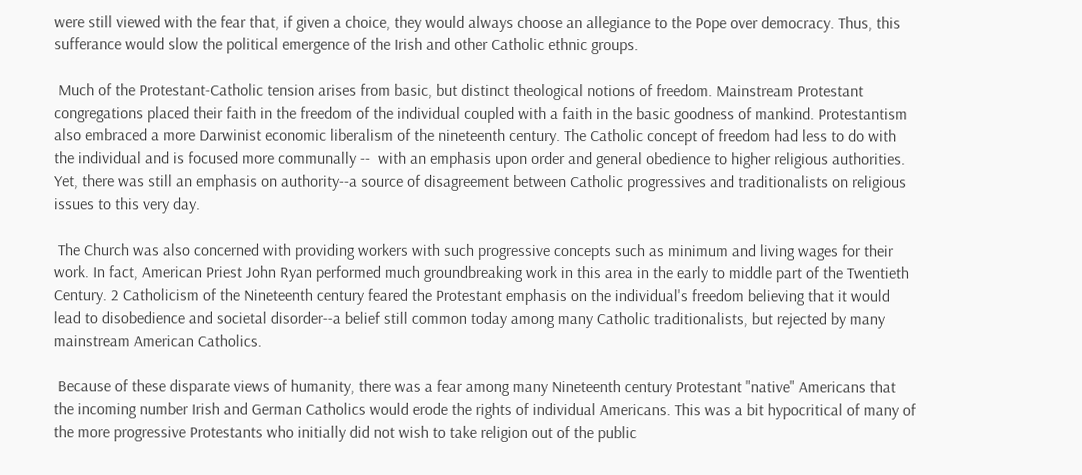were still viewed with the fear that, if given a choice, they would always choose an allegiance to the Pope over democracy. Thus, this sufferance would slow the political emergence of the Irish and other Catholic ethnic groups.

 Much of the Protestant-Catholic tension arises from basic, but distinct theological notions of freedom. Mainstream Protestant congregations placed their faith in the freedom of the individual coupled with a faith in the basic goodness of mankind. Protestantism also embraced a more Darwinist economic liberalism of the nineteenth century. The Catholic concept of freedom had less to do with the individual and is focused more communally --  with an emphasis upon order and general obedience to higher religious authorities.  Yet, there was still an emphasis on authority--a source of disagreement between Catholic progressives and traditionalists on religious issues to this very day.

 The Church was also concerned with providing workers with such progressive concepts such as minimum and living wages for their work. In fact, American Priest John Ryan performed much groundbreaking work in this area in the early to middle part of the Twentieth Century. 2 Catholicism of the Nineteenth century feared the Protestant emphasis on the individual's freedom believing that it would lead to disobedience and societal disorder--a belief still common today among many Catholic traditionalists, but rejected by many mainstream American Catholics.

 Because of these disparate views of humanity, there was a fear among many Nineteenth century Protestant "native" Americans that the incoming number Irish and German Catholics would erode the rights of individual Americans. This was a bit hypocritical of many of the more progressive Protestants who initially did not wish to take religion out of the public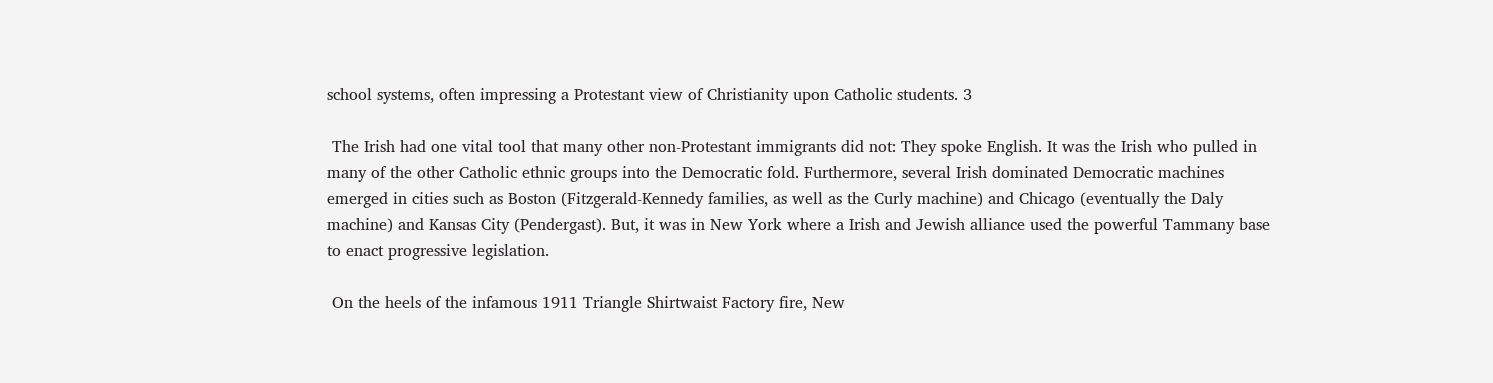school systems, often impressing a Protestant view of Christianity upon Catholic students. 3

 The Irish had one vital tool that many other non-Protestant immigrants did not: They spoke English. It was the Irish who pulled in many of the other Catholic ethnic groups into the Democratic fold. Furthermore, several Irish dominated Democratic machines emerged in cities such as Boston (Fitzgerald-Kennedy families, as well as the Curly machine) and Chicago (eventually the Daly machine) and Kansas City (Pendergast). But, it was in New York where a Irish and Jewish alliance used the powerful Tammany base to enact progressive legislation.

 On the heels of the infamous 1911 Triangle Shirtwaist Factory fire, New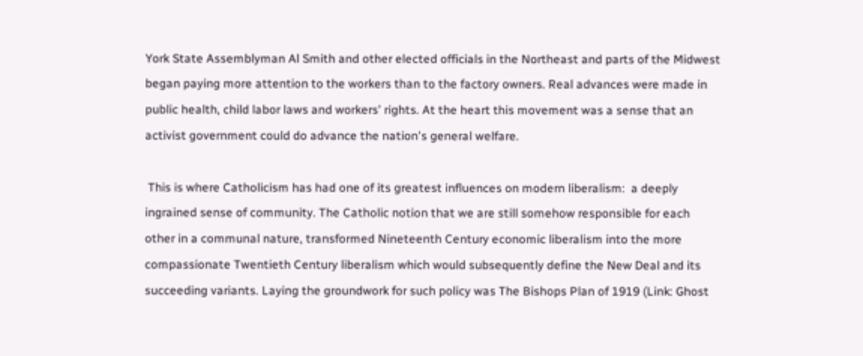York State Assemblyman Al Smith and other elected officials in the Northeast and parts of the Midwest began paying more attention to the workers than to the factory owners. Real advances were made in public health, child labor laws and workers' rights. At the heart this movement was a sense that an activist government could do advance the nation's general welfare.

 This is where Catholicism has had one of its greatest influences on modern liberalism:  a deeply ingrained sense of community. The Catholic notion that we are still somehow responsible for each other in a communal nature, transformed Nineteenth Century economic liberalism into the more compassionate Twentieth Century liberalism which would subsequently define the New Deal and its succeeding variants. Laying the groundwork for such policy was The Bishops Plan of 1919 (Link: Ghost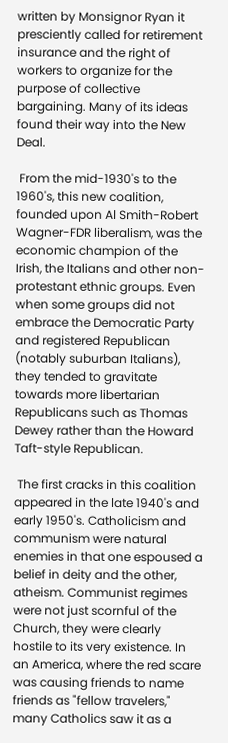written by Monsignor Ryan it presciently called for retirement insurance and the right of workers to organize for the purpose of collective bargaining. Many of its ideas found their way into the New Deal.

 From the mid-1930's to the 1960's, this new coalition, founded upon Al Smith-Robert Wagner-FDR liberalism, was the economic champion of the Irish, the Italians and other non-protestant ethnic groups. Even when some groups did not embrace the Democratic Party and registered Republican (notably suburban Italians), they tended to gravitate towards more libertarian Republicans such as Thomas Dewey rather than the Howard Taft-style Republican.

 The first cracks in this coalition appeared in the late 1940's and early 1950's. Catholicism and communism were natural enemies in that one espoused a belief in deity and the other, atheism. Communist regimes were not just scornful of the Church, they were clearly hostile to its very existence. In an America, where the red scare was causing friends to name friends as "fellow travelers," many Catholics saw it as a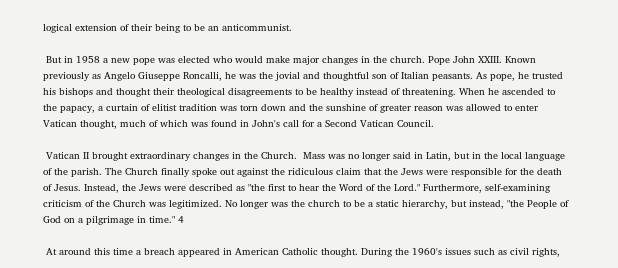logical extension of their being to be an anticommunist.

 But in 1958 a new pope was elected who would make major changes in the church. Pope John XXIII. Known previously as Angelo Giuseppe Roncalli, he was the jovial and thoughtful son of Italian peasants. As pope, he trusted his bishops and thought their theological disagreements to be healthy instead of threatening. When he ascended to the papacy, a curtain of elitist tradition was torn down and the sunshine of greater reason was allowed to enter Vatican thought, much of which was found in John's call for a Second Vatican Council.

 Vatican II brought extraordinary changes in the Church.  Mass was no longer said in Latin, but in the local language of the parish. The Church finally spoke out against the ridiculous claim that the Jews were responsible for the death of Jesus. Instead, the Jews were described as "the first to hear the Word of the Lord." Furthermore, self-examining criticism of the Church was legitimized. No longer was the church to be a static hierarchy, but instead, "the People of God on a pilgrimage in time." 4

 At around this time a breach appeared in American Catholic thought. During the 1960's issues such as civil rights,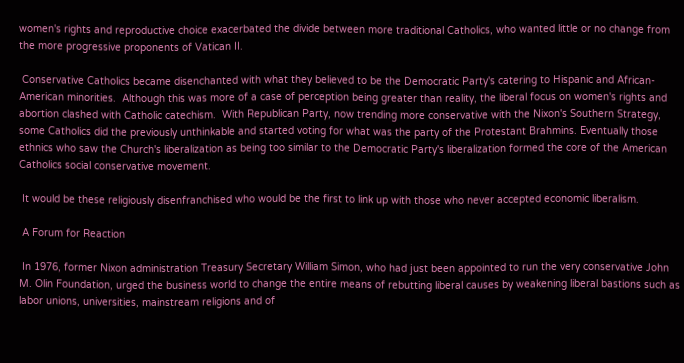women's rights and reproductive choice exacerbated the divide between more traditional Catholics, who wanted little or no change from the more progressive proponents of Vatican II.

 Conservative Catholics became disenchanted with what they believed to be the Democratic Party's catering to Hispanic and African-American minorities.  Although this was more of a case of perception being greater than reality, the liberal focus on women's rights and abortion clashed with Catholic catechism.  With Republican Party, now trending more conservative with the Nixon's Southern Strategy, some Catholics did the previously unthinkable and started voting for what was the party of the Protestant Brahmins. Eventually those ethnics who saw the Church's liberalization as being too similar to the Democratic Party's liberalization formed the core of the American Catholics social conservative movement.

 It would be these religiously disenfranchised who would be the first to link up with those who never accepted economic liberalism.

 A Forum for Reaction

 In 1976, former Nixon administration Treasury Secretary William Simon, who had just been appointed to run the very conservative John M. Olin Foundation, urged the business world to change the entire means of rebutting liberal causes by weakening liberal bastions such as labor unions, universities, mainstream religions and of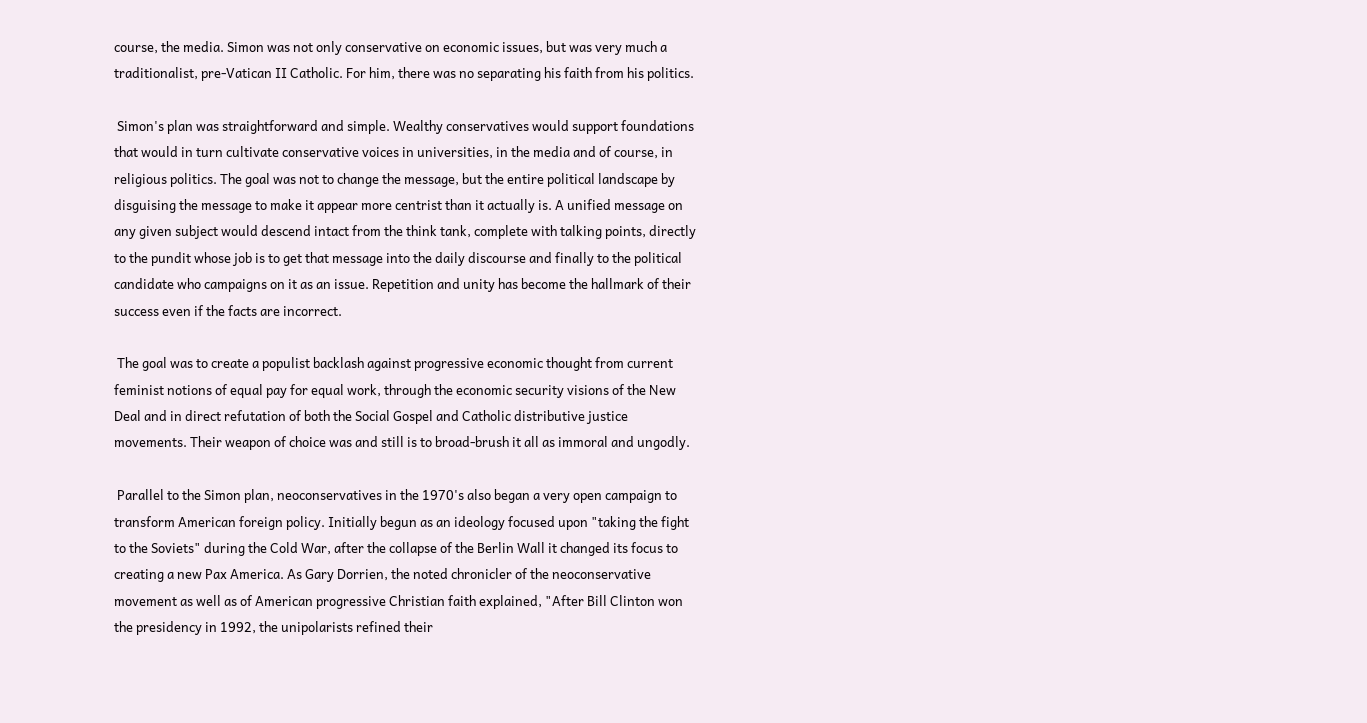course, the media. Simon was not only conservative on economic issues, but was very much a traditionalist, pre-Vatican II Catholic. For him, there was no separating his faith from his politics.

 Simon's plan was straightforward and simple. Wealthy conservatives would support foundations that would in turn cultivate conservative voices in universities, in the media and of course, in religious politics. The goal was not to change the message, but the entire political landscape by disguising the message to make it appear more centrist than it actually is. A unified message on any given subject would descend intact from the think tank, complete with talking points, directly to the pundit whose job is to get that message into the daily discourse and finally to the political candidate who campaigns on it as an issue. Repetition and unity has become the hallmark of their success even if the facts are incorrect.

 The goal was to create a populist backlash against progressive economic thought from current feminist notions of equal pay for equal work, through the economic security visions of the New Deal and in direct refutation of both the Social Gospel and Catholic distributive justice movements. Their weapon of choice was and still is to broad-brush it all as immoral and ungodly.

 Parallel to the Simon plan, neoconservatives in the 1970's also began a very open campaign to transform American foreign policy. Initially begun as an ideology focused upon "taking the fight to the Soviets" during the Cold War, after the collapse of the Berlin Wall it changed its focus to creating a new Pax America. As Gary Dorrien, the noted chronicler of the neoconservative movement as well as of American progressive Christian faith explained, "After Bill Clinton won the presidency in 1992, the unipolarists refined their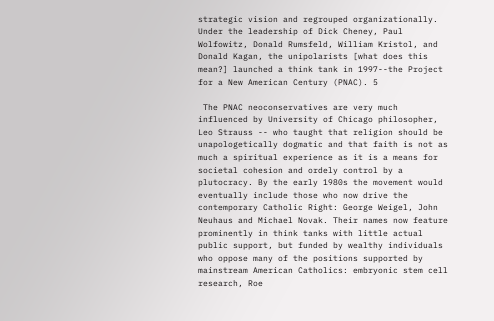strategic vision and regrouped organizationally. Under the leadership of Dick Cheney, Paul Wolfowitz, Donald Rumsfeld, William Kristol, and Donald Kagan, the unipolarists [what does this mean?] launched a think tank in 1997--the Project for a New American Century (PNAC). 5

 The PNAC neoconservatives are very much influenced by University of Chicago philosopher, Leo Strauss -- who taught that religion should be unapologetically dogmatic and that faith is not as much a spiritual experience as it is a means for societal cohesion and ordely control by a plutocracy. By the early 1980s the movement would eventually include those who now drive the contemporary Catholic Right: George Weigel, John Neuhaus and Michael Novak. Their names now feature prominently in think tanks with little actual public support, but funded by wealthy individuals who oppose many of the positions supported by mainstream American Catholics: embryonic stem cell research, Roe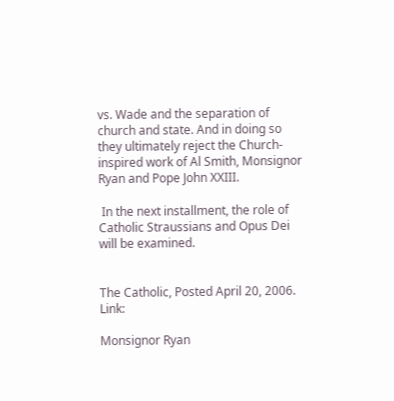vs. Wade and the separation of church and state. And in doing so they ultimately reject the Church-inspired work of Al Smith, Monsignor Ryan and Pope John XXIII.

 In the next installment, the role of Catholic Straussians and Opus Dei will be examined.


The Catholic, Posted April 20, 2006. Link:

Monsignor Ryan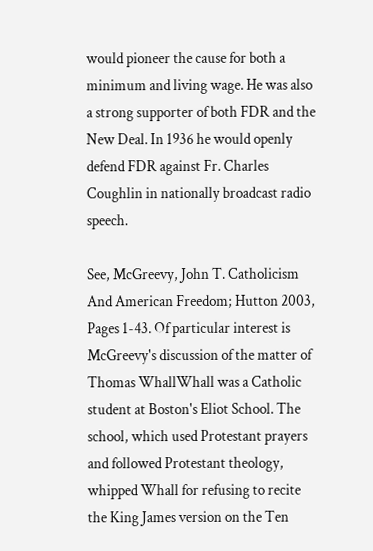would pioneer the cause for both a minimum and living wage. He was also a strong supporter of both FDR and the New Deal. In 1936 he would openly defend FDR against Fr. Charles Coughlin in nationally broadcast radio speech.

See, McGreevy, John T. Catholicism And American Freedom; Hutton 2003, Pages 1-43. Of particular interest is McGreevy's discussion of the matter of Thomas WhallWhall was a Catholic student at Boston's Eliot School. The school, which used Protestant prayers and followed Protestant theology, whipped Whall for refusing to recite the King James version on the Ten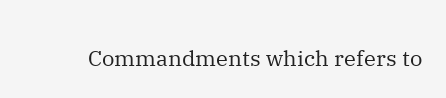Commandments which refers to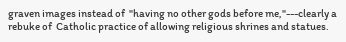graven images instead of  "having no other gods before me,"---clearly a rebuke of  Catholic practice of allowing religious shrines and statues.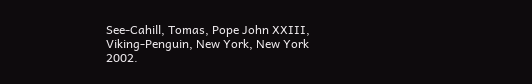See-Cahill, Tomas, Pope John XXIII, Viking-Penguin, New York, New York 2002.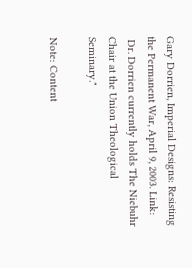Gary Dorrien, Imperial Designs: Resisting the Permanent War, April 9, 2003. Link:
 Dr. Dorrien currently holds The Niebuhr Chair at the Union Theological Seminary."

Note: Content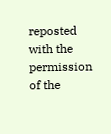reposted with the permission of the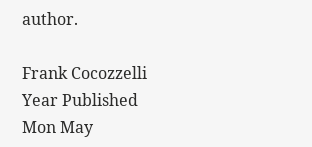author.

Frank Cocozzelli
Year Published
Mon May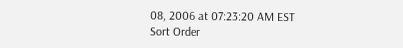08, 2006 at 07:23:20 AM EST
Sort Order